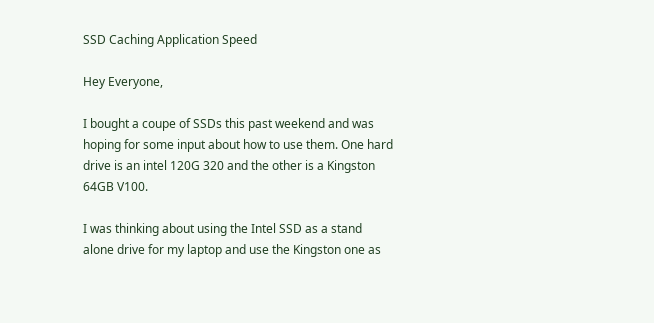SSD Caching Application Speed

Hey Everyone,

I bought a coupe of SSDs this past weekend and was hoping for some input about how to use them. One hard drive is an intel 120G 320 and the other is a Kingston 64GB V100.

I was thinking about using the Intel SSD as a stand alone drive for my laptop and use the Kingston one as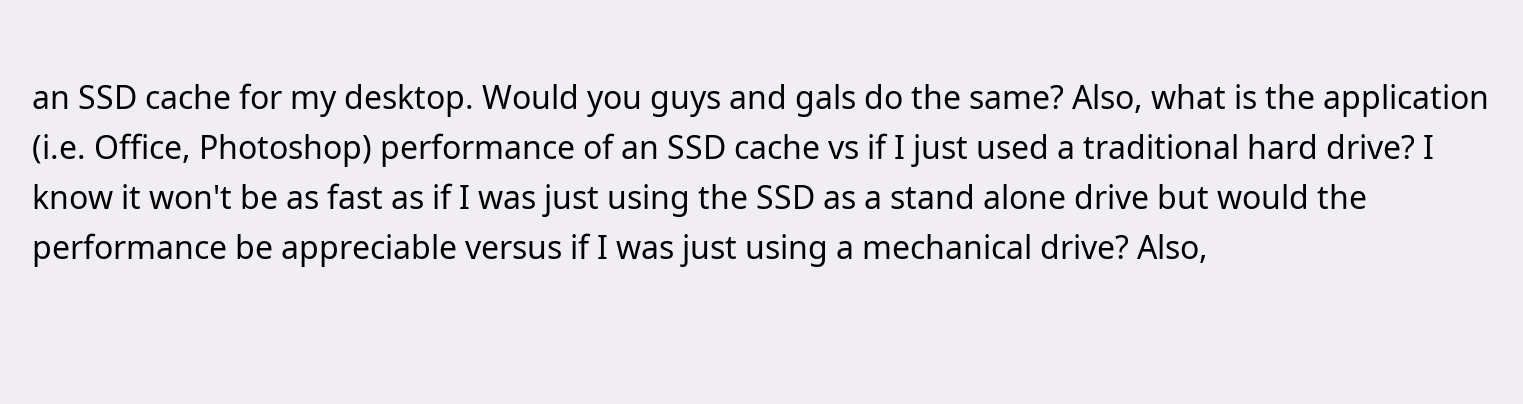an SSD cache for my desktop. Would you guys and gals do the same? Also, what is the application (i.e. Office, Photoshop) performance of an SSD cache vs if I just used a traditional hard drive? I know it won't be as fast as if I was just using the SSD as a stand alone drive but would the performance be appreciable versus if I was just using a mechanical drive? Also,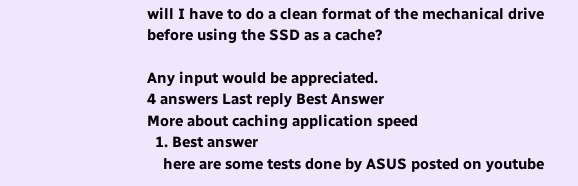will I have to do a clean format of the mechanical drive before using the SSD as a cache?

Any input would be appreciated.
4 answers Last reply Best Answer
More about caching application speed
  1. Best answer
    here are some tests done by ASUS posted on youtube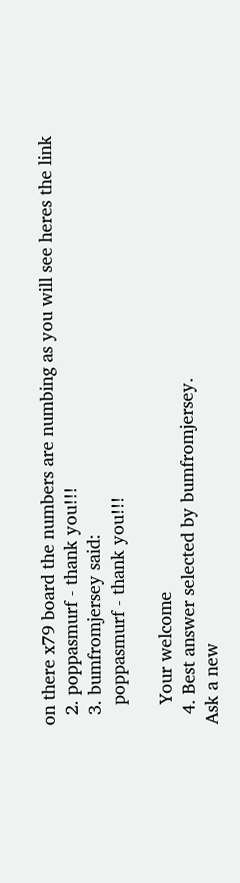on there x79 board the numbers are numbing as you will see heres the link
  2. poppasmurf - thank you!!!
  3. bumfromjersey said:
    poppasmurf - thank you!!!

    Your welcome
  4. Best answer selected by bumfromjersey.
Ask a new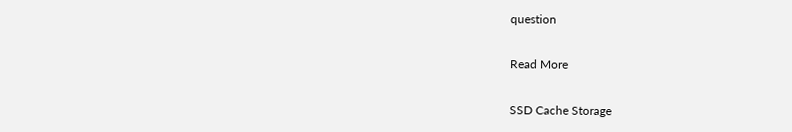question

Read More

SSD Cache Storage